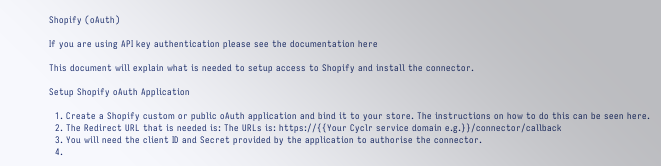Shopify (oAuth)

If you are using API key authentication please see the documentation here

This document will explain what is needed to setup access to Shopify and install the connector.

Setup Shopify oAuth Application

  1. Create a Shopify custom or public oAuth application and bind it to your store. The instructions on how to do this can be seen here.
  2. The Redirect URL that is needed is: The URLs is: https://{{Your Cyclr service domain e.g.}}/connector/callback
  3. You will need the client ID and Secret provided by the application to authorise the connector.
  4.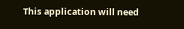This application will need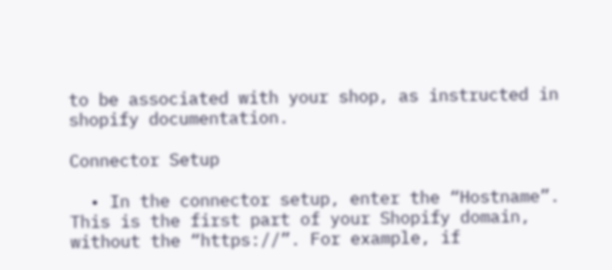to be associated with your shop, as instructed in shopify documentation.

Connector Setup

  • In the connector setup, enter the “Hostname”. This is the first part of your Shopify domain, without the “https://”. For example, if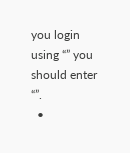you login using “” you should enter “”.
  •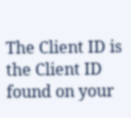The Client ID is the Client ID found on your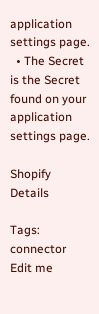application settings page.
  • The Secret is the Secret found on your application settings page.

Shopify Details

Tags: connector
Edit me